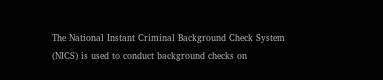The National Instant Criminal Background Check System (NICS) is used to conduct background checks on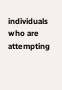individuals who are attempting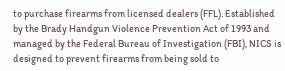to purchase firearms from licensed dealers (FFL). Established by the Brady Handgun Violence Prevention Act of 1993 and managed by the Federal Bureau of Investigation (FBI), NICS is designed to prevent firearms from being sold to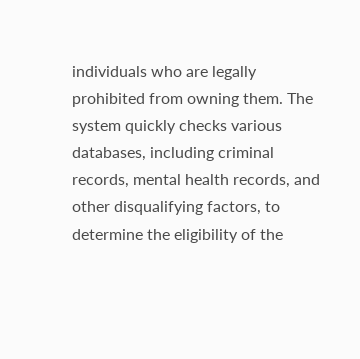individuals who are legally prohibited from owning them. The system quickly checks various databases, including criminal records, mental health records, and other disqualifying factors, to determine the eligibility of the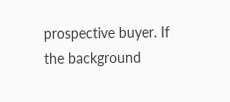prospective buyer. If the background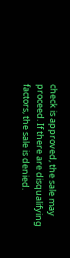check is approved, the sale may proceed. If there are disqualifying factors, the sale is denied.